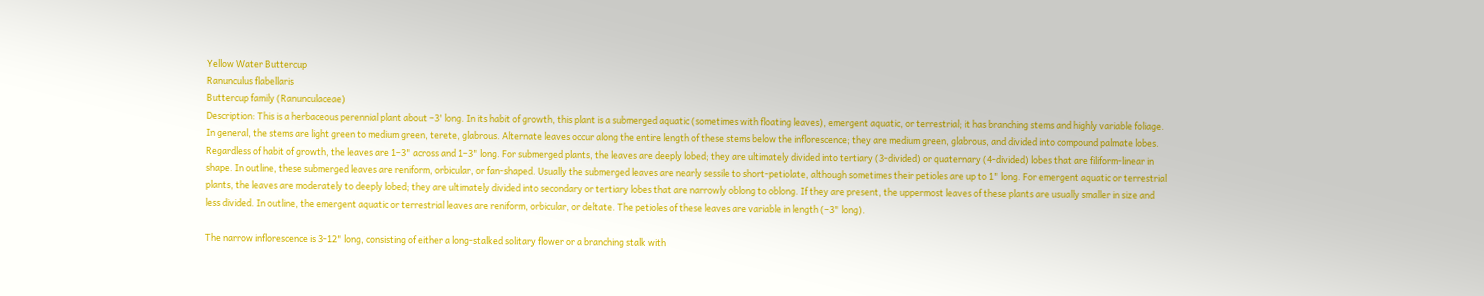Yellow Water Buttercup
Ranunculus flabellaris
Buttercup family (Ranunculaceae)
Description: This is a herbaceous perennial plant about –3' long. In its habit of growth, this plant is a submerged aquatic (sometimes with floating leaves), emergent aquatic, or terrestrial; it has branching stems and highly variable foliage. In general, the stems are light green to medium green, terete, glabrous. Alternate leaves occur along the entire length of these stems below the inflorescence; they are medium green, glabrous, and divided into compound palmate lobes. Regardless of habit of growth, the leaves are 1–3" across and 1–3" long. For submerged plants, the leaves are deeply lobed; they are ultimately divided into tertiary (3-divided) or quaternary (4-divided) lobes that are filiform-linear in shape. In outline, these submerged leaves are reniform, orbicular, or fan-shaped. Usually the submerged leaves are nearly sessile to short-petiolate, although sometimes their petioles are up to 1" long. For emergent aquatic or terrestrial plants, the leaves are moderately to deeply lobed; they are ultimately divided into secondary or tertiary lobes that are narrowly oblong to oblong. If they are present, the uppermost leaves of these plants are usually smaller in size and less divided. In outline, the emergent aquatic or terrestrial leaves are reniform, orbicular, or deltate. The petioles of these leaves are variable in length (–3" long).

The narrow inflorescence is 3-12" long, consisting of either a long-stalked solitary flower or a branching stalk with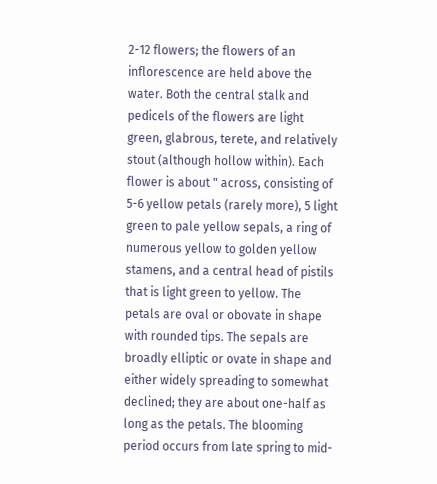2-12 flowers; the flowers of an inflorescence are held above the water. Both the central stalk and pedicels of the flowers are light green, glabrous, terete, and relatively stout (although hollow within). Each flower is about " across, consisting of 5-6 yellow petals (rarely more), 5 light green to pale yellow sepals, a ring of numerous yellow to golden yellow stamens, and a central head of pistils that is light green to yellow. The petals are oval or obovate in shape with rounded tips. The sepals are broadly elliptic or ovate in shape and either widely spreading to somewhat declined; they are about one-half as long as the petals. The blooming period occurs from late spring to mid-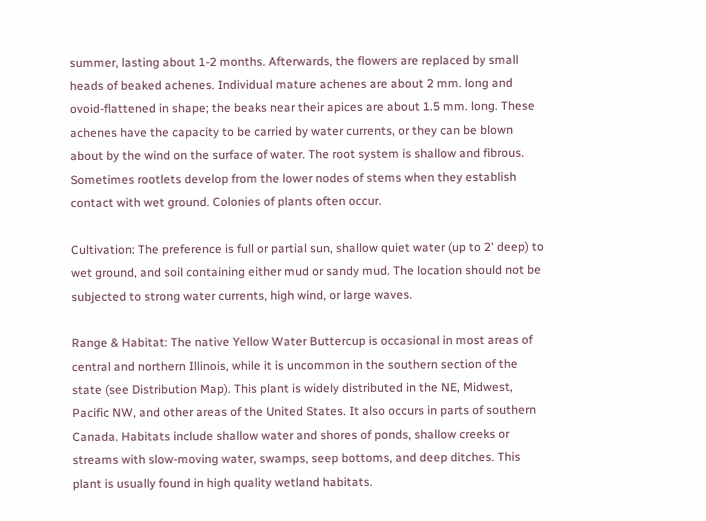summer, lasting about 1-2 months. Afterwards, the flowers are replaced by small heads of beaked achenes. Individual mature achenes are about 2 mm. long and ovoid-flattened in shape; the beaks near their apices are about 1.5 mm. long. These achenes have the capacity to be carried by water currents, or they can be blown about by the wind on the surface of water. The root system is shallow and fibrous. Sometimes rootlets develop from the lower nodes of stems when they establish contact with wet ground. Colonies of plants often occur.

Cultivation: The preference is full or partial sun, shallow quiet water (up to 2' deep) to wet ground, and soil containing either mud or sandy mud. The location should not be subjected to strong water currents, high wind, or large waves.

Range & Habitat: The native Yellow Water Buttercup is occasional in most areas of central and northern Illinois, while it is uncommon in the southern section of the state (see Distribution Map). This plant is widely distributed in the NE, Midwest, Pacific NW, and other areas of the United States. It also occurs in parts of southern Canada. Habitats include shallow water and shores of ponds, shallow creeks or streams with slow-moving water, swamps, seep bottoms, and deep ditches. This plant is usually found in high quality wetland habitats.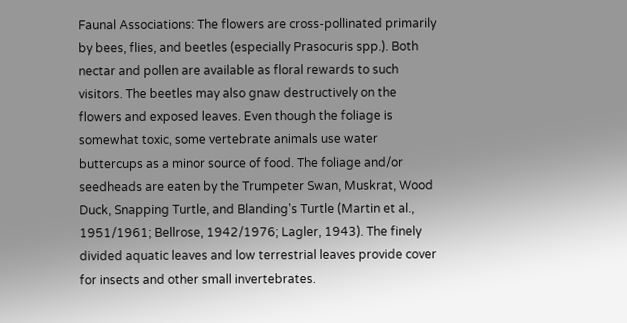Faunal Associations: The flowers are cross-pollinated primarily by bees, flies, and beetles (especially Prasocuris spp.). Both nectar and pollen are available as floral rewards to such visitors. The beetles may also gnaw destructively on the flowers and exposed leaves. Even though the foliage is somewhat toxic, some vertebrate animals use water buttercups as a minor source of food. The foliage and/or seedheads are eaten by the Trumpeter Swan, Muskrat, Wood Duck, Snapping Turtle, and Blanding's Turtle (Martin et al., 1951/1961; Bellrose, 1942/1976; Lagler, 1943). The finely divided aquatic leaves and low terrestrial leaves provide cover for insects and other small invertebrates.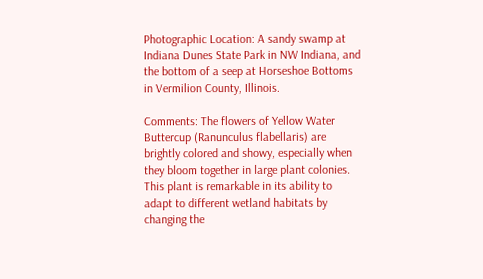Photographic Location: A sandy swamp at Indiana Dunes State Park in NW Indiana, and the bottom of a seep at Horseshoe Bottoms in Vermilion County, Illinois.

Comments: The flowers of Yellow Water Buttercup (Ranunculus flabellaris) are brightly colored and showy, especially when they bloom together in large plant colonies. This plant is remarkable in its ability to adapt to different wetland habitats by changing the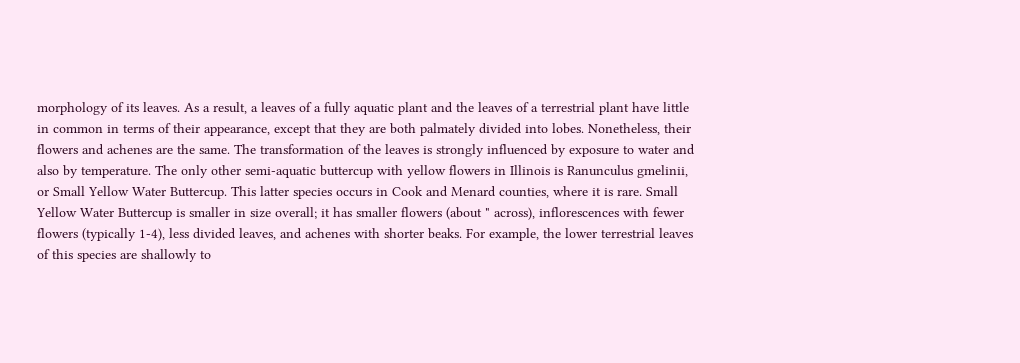morphology of its leaves. As a result, a leaves of a fully aquatic plant and the leaves of a terrestrial plant have little in common in terms of their appearance, except that they are both palmately divided into lobes. Nonetheless, their flowers and achenes are the same. The transformation of the leaves is strongly influenced by exposure to water and also by temperature. The only other semi-aquatic buttercup with yellow flowers in Illinois is Ranunculus gmelinii, or Small Yellow Water Buttercup. This latter species occurs in Cook and Menard counties, where it is rare. Small Yellow Water Buttercup is smaller in size overall; it has smaller flowers (about " across), inflorescences with fewer flowers (typically 1-4), less divided leaves, and achenes with shorter beaks. For example, the lower terrestrial leaves of this species are shallowly to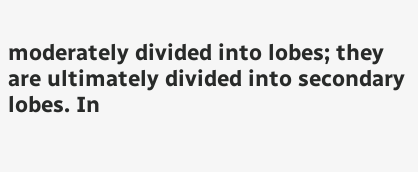moderately divided into lobes; they are ultimately divided into secondary lobes. In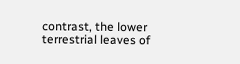contrast, the lower terrestrial leaves of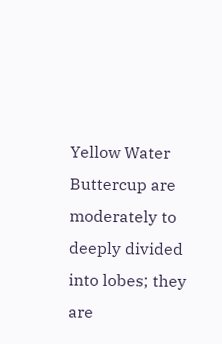Yellow Water Buttercup are moderately to deeply divided into lobes; they are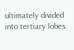ultimately divided into tertiary lobes.